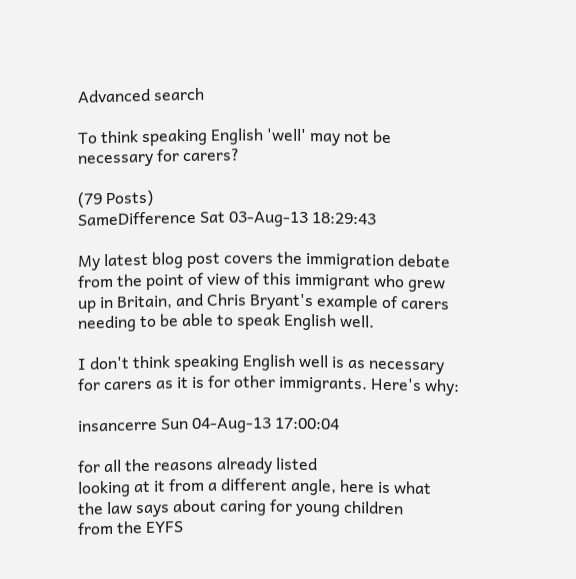Advanced search

To think speaking English 'well' may not be necessary for carers?

(79 Posts)
SameDifference Sat 03-Aug-13 18:29:43

My latest blog post covers the immigration debate from the point of view of this immigrant who grew up in Britain, and Chris Bryant's example of carers needing to be able to speak English well.

I don't think speaking English well is as necessary for carers as it is for other immigrants. Here's why:

insancerre Sun 04-Aug-13 17:00:04

for all the reasons already listed
looking at it from a different angle, here is what the law says about caring for young children
from the EYFS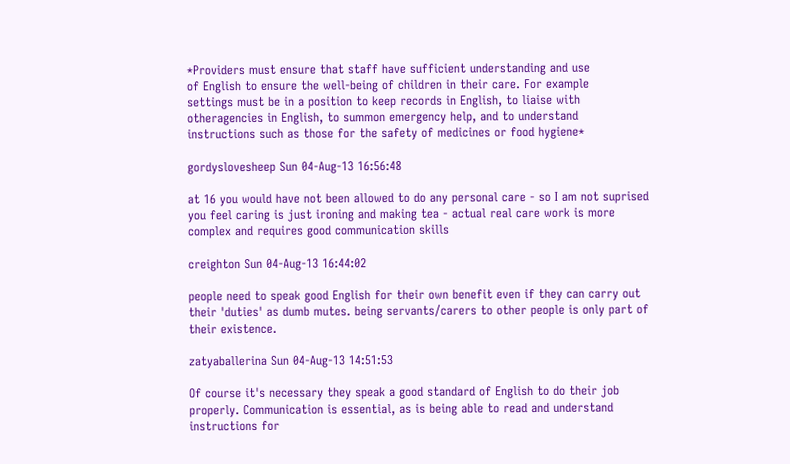*Providers must ensure that staff have sufficient understanding and use
of English to ensure the well-being of children in their care. For example
settings must be in a position to keep records in English, to liaise with otheragencies in English, to summon emergency help, and to understand
instructions such as those for the safety of medicines or food hygiene*

gordyslovesheep Sun 04-Aug-13 16:56:48

at 16 you would have not been allowed to do any personal care - so I am not suprised you feel caring is just ironing and making tea - actual real care work is more complex and requires good communication skills

creighton Sun 04-Aug-13 16:44:02

people need to speak good English for their own benefit even if they can carry out their 'duties' as dumb mutes. being servants/carers to other people is only part of their existence.

zatyaballerina Sun 04-Aug-13 14:51:53

Of course it's necessary they speak a good standard of English to do their job properly. Communication is essential, as is being able to read and understand instructions for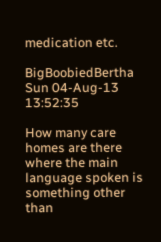medication etc.

BigBoobiedBertha Sun 04-Aug-13 13:52:35

How many care homes are there where the main language spoken is something other than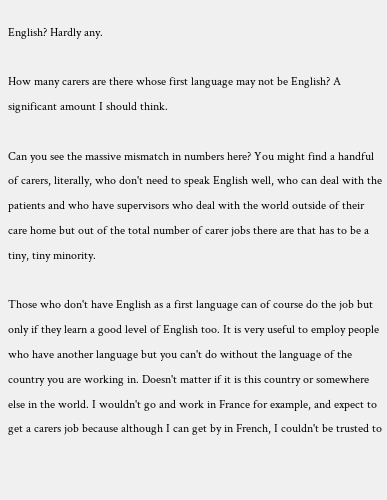English? Hardly any.

How many carers are there whose first language may not be English? A significant amount I should think.

Can you see the massive mismatch in numbers here? You might find a handful of carers, literally, who don't need to speak English well, who can deal with the patients and who have supervisors who deal with the world outside of their care home but out of the total number of carer jobs there are that has to be a tiny, tiny minority.

Those who don't have English as a first language can of course do the job but only if they learn a good level of English too. It is very useful to employ people who have another language but you can't do without the language of the country you are working in. Doesn't matter if it is this country or somewhere else in the world. I wouldn't go and work in France for example, and expect to get a carers job because although I can get by in French, I couldn't be trusted to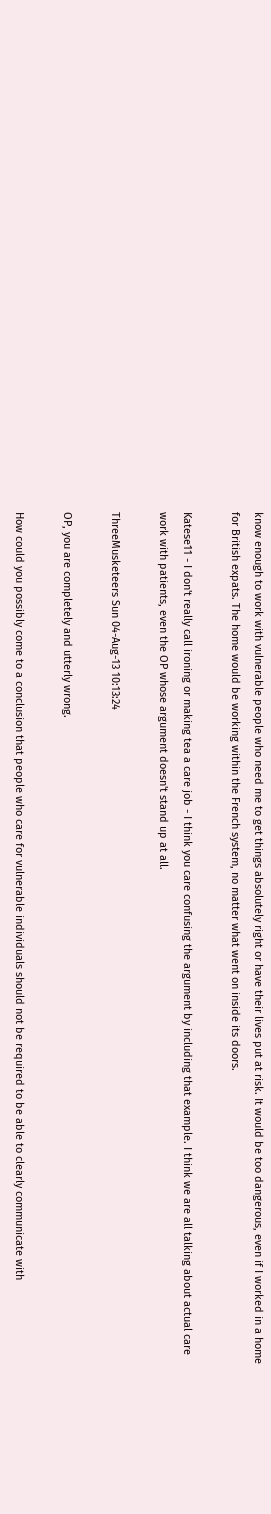know enough to work with vulnerable people who need me to get things absolutely right or have their lives put at risk. It would be too dangerous, even if I worked in a home for British expats. The home would be working within the French system, no matter what went on inside its doors.

Katese11 - I don't really call ironing or making tea a care job - I think you care confusing the argument by including that example. I think we are all talking about actual care work with patients, even the OP whose argument doesn't stand up at all.

ThreeMusketeers Sun 04-Aug-13 10:13:24

OP, you are completely and utterly wrong.

How could you possibly come to a conclusion that people who care for vulnerable individuals should not be required to be able to clearly communicate with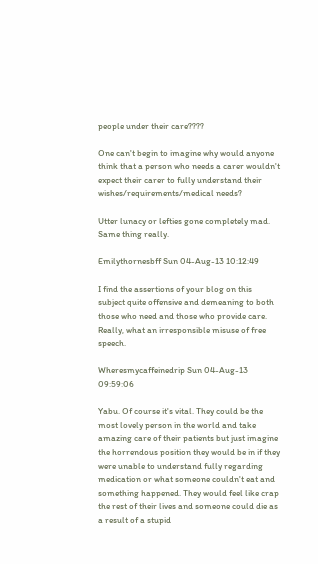people under their care????

One can't begin to imagine why would anyone think that a person who needs a carer wouldn't expect their carer to fully understand their wishes/requirements/medical needs?

Utter lunacy or lefties gone completely mad.
Same thing really.

Emilythornesbff Sun 04-Aug-13 10:12:49

I find the assertions of your blog on this subject quite offensive and demeaning to both those who need and those who provide care.
Really, what an irresponsible misuse of free speech.

Wheresmycaffeinedrip Sun 04-Aug-13 09:59:06

Yabu. Of course it's vital. They could be the most lovely person in the world and take amazing care of their patients but just imagine the horrendous position they would be in if they were unable to understand fully regarding medication or what someone couldn't eat and something happened. They would feel like crap the rest of their lives and someone could die as a result of a stupid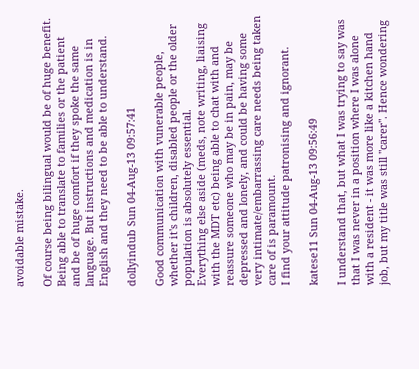avoidable mistake.

Of course being bilingual would be of huge benefit. Being able to translate to families or the patient and be of huge comfort if they spoke the same language. But instructions and medication is in English and they need to be able to understand.

dollyindub Sun 04-Aug-13 09:57:41

Good communication with vunerable people, whether it's children, disabled people or the older population is absolutely essential.
Everything else aside (meds, note writing, liaising with the MDT etc) being able to chat with and reassure someone who may be in pain, may be depressed and lonely, and could be having some very intimate/embarrassing care needs being taken care of is paramount.
I find your attitude patronising and ignorant.

katese11 Sun 04-Aug-13 09:56:49

I understand that, but what I was trying to say was that I was never in a position where I was alone with a resident - it was more like a kitchen hand job, but my title was still "carer". Hence wondering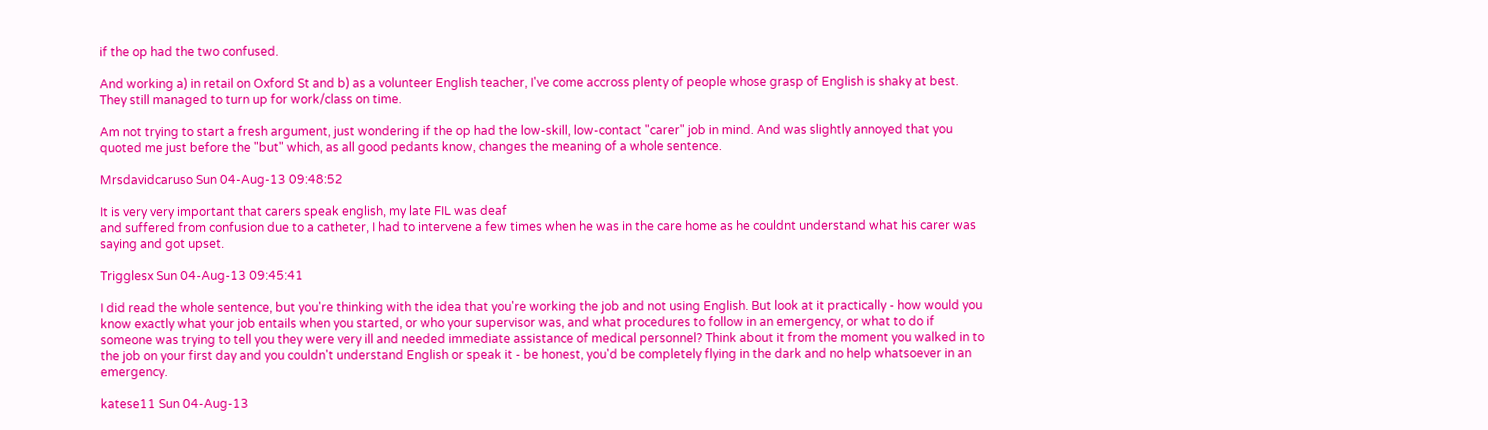if the op had the two confused.

And working a) in retail on Oxford St and b) as a volunteer English teacher, I've come accross plenty of people whose grasp of English is shaky at best. They still managed to turn up for work/class on time.

Am not trying to start a fresh argument, just wondering if the op had the low-skill, low-contact "carer" job in mind. And was slightly annoyed that you quoted me just before the "but" which, as all good pedants know, changes the meaning of a whole sentence.

Mrsdavidcaruso Sun 04-Aug-13 09:48:52

It is very very important that carers speak english, my late FIL was deaf
and suffered from confusion due to a catheter, I had to intervene a few times when he was in the care home as he couldnt understand what his carer was saying and got upset.

Trigglesx Sun 04-Aug-13 09:45:41

I did read the whole sentence, but you're thinking with the idea that you're working the job and not using English. But look at it practically - how would you know exactly what your job entails when you started, or who your supervisor was, and what procedures to follow in an emergency, or what to do if someone was trying to tell you they were very ill and needed immediate assistance of medical personnel? Think about it from the moment you walked in to the job on your first day and you couldn't understand English or speak it - be honest, you'd be completely flying in the dark and no help whatsoever in an emergency.

katese11 Sun 04-Aug-13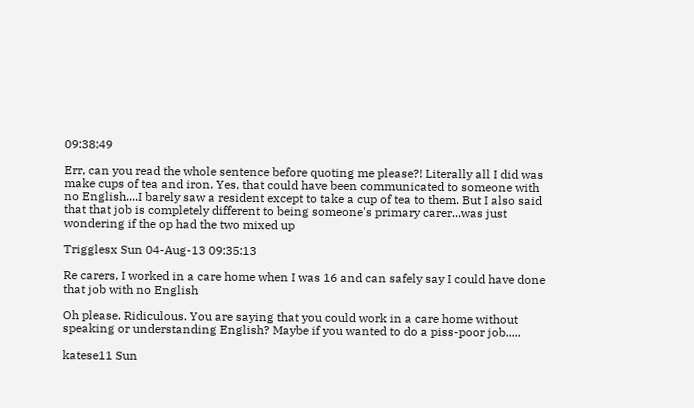09:38:49

Err, can you read the whole sentence before quoting me please?! Literally all I did was make cups of tea and iron. Yes, that could have been communicated to someone with no English....I barely saw a resident except to take a cup of tea to them. But I also said that that job is completely different to being someone's primary carer...was just wondering if the op had the two mixed up

Trigglesx Sun 04-Aug-13 09:35:13

Re carers, I worked in a care home when I was 16 and can safely say I could have done that job with no English

Oh please. Ridiculous. You are saying that you could work in a care home without speaking or understanding English? Maybe if you wanted to do a piss-poor job.....

katese11 Sun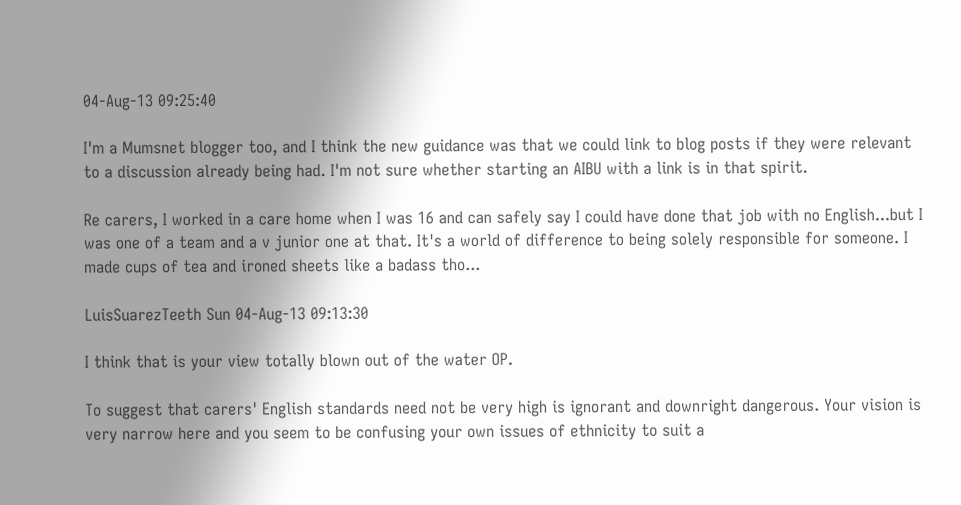04-Aug-13 09:25:40

I'm a Mumsnet blogger too, and I think the new guidance was that we could link to blog posts if they were relevant to a discussion already being had. I'm not sure whether starting an AIBU with a link is in that spirit.

Re carers, I worked in a care home when I was 16 and can safely say I could have done that job with no English...but I was one of a team and a v junior one at that. It's a world of difference to being solely responsible for someone. I made cups of tea and ironed sheets like a badass tho...

LuisSuarezTeeth Sun 04-Aug-13 09:13:30

I think that is your view totally blown out of the water OP.

To suggest that carers' English standards need not be very high is ignorant and downright dangerous. Your vision is very narrow here and you seem to be confusing your own issues of ethnicity to suit a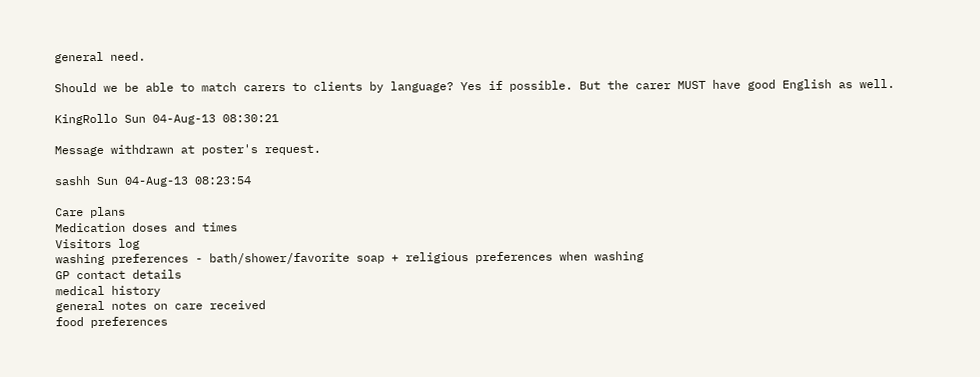general need.

Should we be able to match carers to clients by language? Yes if possible. But the carer MUST have good English as well.

KingRollo Sun 04-Aug-13 08:30:21

Message withdrawn at poster's request.

sashh Sun 04-Aug-13 08:23:54

Care plans
Medication doses and times
Visitors log
washing preferences - bath/shower/favorite soap + religious preferences when washing
GP contact details
medical history
general notes on care received
food preferences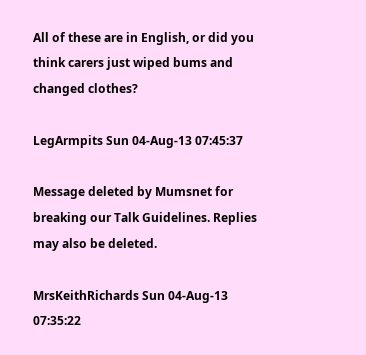All of these are in English, or did you think carers just wiped bums and changed clothes?

LegArmpits Sun 04-Aug-13 07:45:37

Message deleted by Mumsnet for breaking our Talk Guidelines. Replies may also be deleted.

MrsKeithRichards Sun 04-Aug-13 07:35:22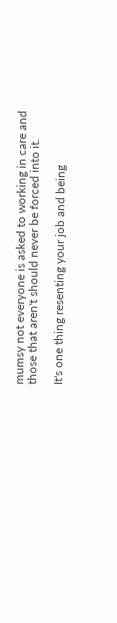mumsy not everyone is asked to working in care and those that aren't should never be forced into it.

It's one thing resenting your job and being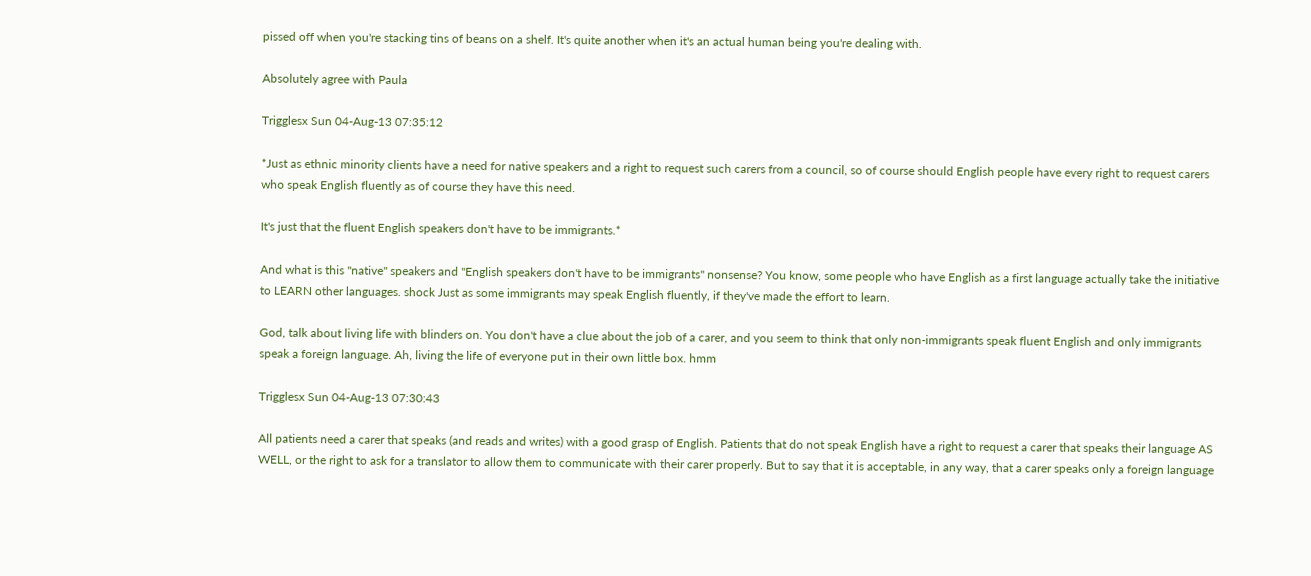pissed off when you're stacking tins of beans on a shelf. It's quite another when it's an actual human being you're dealing with.

Absolutely agree with Paula

Trigglesx Sun 04-Aug-13 07:35:12

*Just as ethnic minority clients have a need for native speakers and a right to request such carers from a council, so of course should English people have every right to request carers who speak English fluently as of course they have this need.

It's just that the fluent English speakers don't have to be immigrants.*

And what is this "native" speakers and "English speakers don't have to be immigrants" nonsense? You know, some people who have English as a first language actually take the initiative to LEARN other languages. shock Just as some immigrants may speak English fluently, if they've made the effort to learn.

God, talk about living life with blinders on. You don't have a clue about the job of a carer, and you seem to think that only non-immigrants speak fluent English and only immigrants speak a foreign language. Ah, living the life of everyone put in their own little box. hmm

Trigglesx Sun 04-Aug-13 07:30:43

All patients need a carer that speaks (and reads and writes) with a good grasp of English. Patients that do not speak English have a right to request a carer that speaks their language AS WELL, or the right to ask for a translator to allow them to communicate with their carer properly. But to say that it is acceptable, in any way, that a carer speaks only a foreign language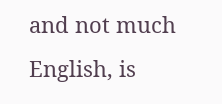and not much English, is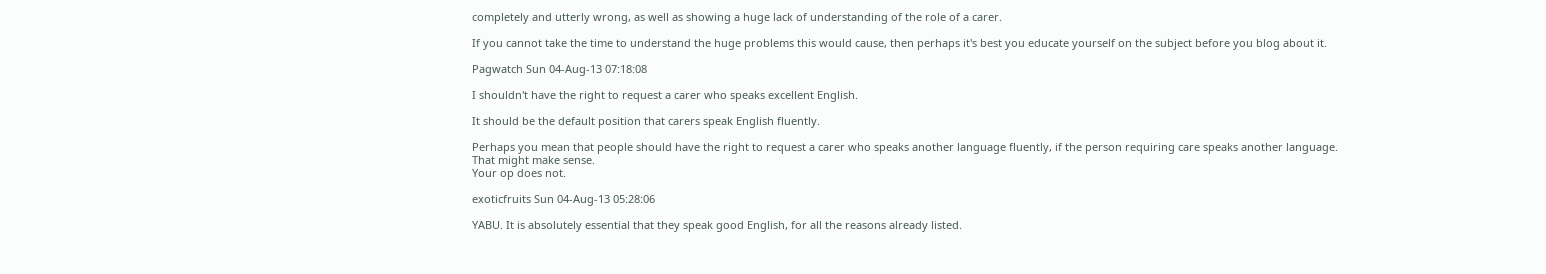completely and utterly wrong, as well as showing a huge lack of understanding of the role of a carer.

If you cannot take the time to understand the huge problems this would cause, then perhaps it's best you educate yourself on the subject before you blog about it.

Pagwatch Sun 04-Aug-13 07:18:08

I shouldn't have the right to request a carer who speaks excellent English.

It should be the default position that carers speak English fluently.

Perhaps you mean that people should have the right to request a carer who speaks another language fluently, if the person requiring care speaks another language.
That might make sense.
Your op does not.

exoticfruits Sun 04-Aug-13 05:28:06

YABU. It is absolutely essential that they speak good English, for all the reasons already listed.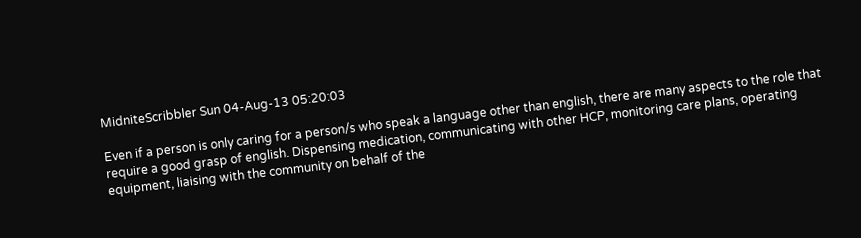MidniteScribbler Sun 04-Aug-13 05:20:03

Even if a person is only caring for a person/s who speak a language other than english, there are many aspects to the role that require a good grasp of english. Dispensing medication, communicating with other HCP, monitoring care plans, operating equipment, liaising with the community on behalf of the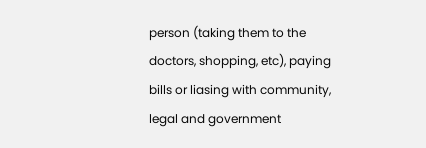person (taking them to the doctors, shopping, etc), paying bills or liasing with community, legal and government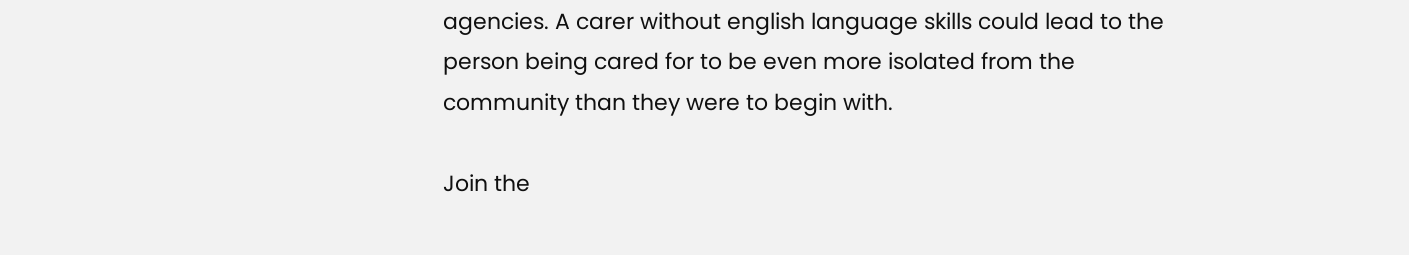agencies. A carer without english language skills could lead to the person being cared for to be even more isolated from the community than they were to begin with.

Join the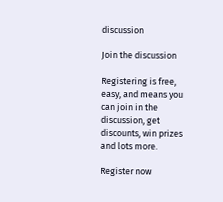discussion

Join the discussion

Registering is free, easy, and means you can join in the discussion, get discounts, win prizes and lots more.

Register now